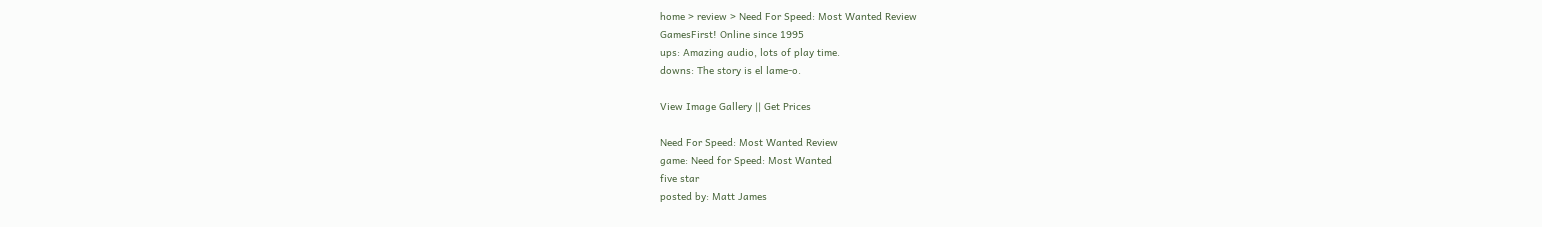home > review > Need For Speed: Most Wanted Review
GamesFirst! Online since 1995
ups: Amazing audio, lots of play time.
downs: The story is el lame-o.

View Image Gallery || Get Prices

Need For Speed: Most Wanted Review
game: Need for Speed: Most Wanted
five star
posted by: Matt James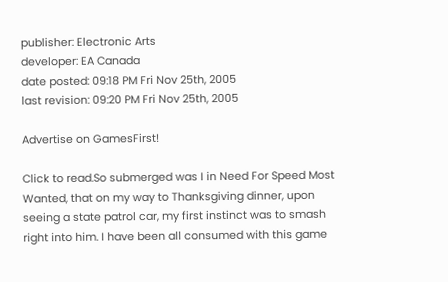publisher: Electronic Arts
developer: EA Canada
date posted: 09:18 PM Fri Nov 25th, 2005
last revision: 09:20 PM Fri Nov 25th, 2005

Advertise on GamesFirst!

Click to read.So submerged was I in Need For Speed Most Wanted, that on my way to Thanksgiving dinner, upon seeing a state patrol car, my first instinct was to smash right into him. I have been all consumed with this game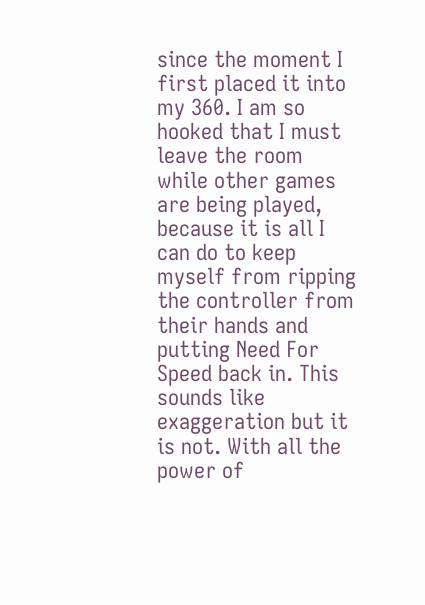since the moment I first placed it into my 360. I am so hooked that I must leave the room while other games are being played, because it is all I can do to keep myself from ripping the controller from their hands and putting Need For Speed back in. This sounds like exaggeration but it is not. With all the power of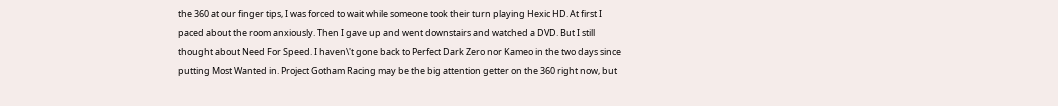the 360 at our finger tips, I was forced to wait while someone took their turn playing Hexic HD. At first I paced about the room anxiously. Then I gave up and went downstairs and watched a DVD. But I still thought about Need For Speed. I haven\'t gone back to Perfect Dark Zero nor Kameo in the two days since putting Most Wanted in. Project Gotham Racing may be the big attention getter on the 360 right now, but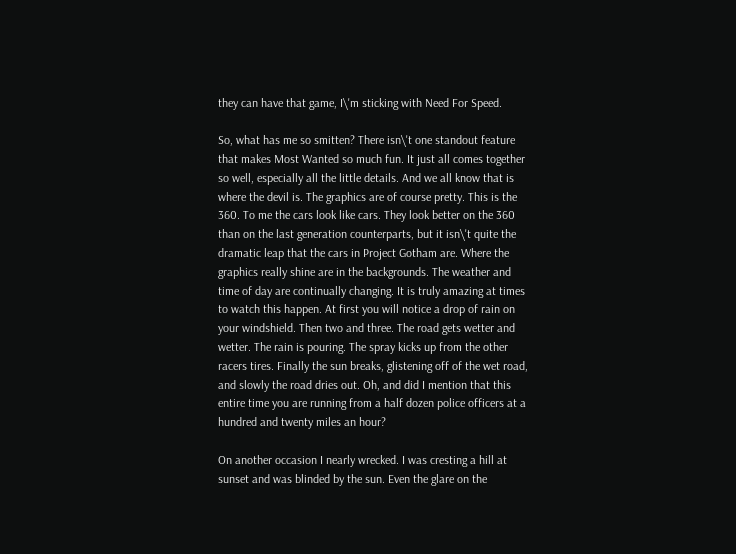they can have that game, I\'m sticking with Need For Speed.

So, what has me so smitten? There isn\'t one standout feature that makes Most Wanted so much fun. It just all comes together so well, especially all the little details. And we all know that is where the devil is. The graphics are of course pretty. This is the 360. To me the cars look like cars. They look better on the 360 than on the last generation counterparts, but it isn\'t quite the dramatic leap that the cars in Project Gotham are. Where the graphics really shine are in the backgrounds. The weather and time of day are continually changing. It is truly amazing at times to watch this happen. At first you will notice a drop of rain on your windshield. Then two and three. The road gets wetter and wetter. The rain is pouring. The spray kicks up from the other racers tires. Finally the sun breaks, glistening off of the wet road, and slowly the road dries out. Oh, and did I mention that this entire time you are running from a half dozen police officers at a hundred and twenty miles an hour?

On another occasion I nearly wrecked. I was cresting a hill at sunset and was blinded by the sun. Even the glare on the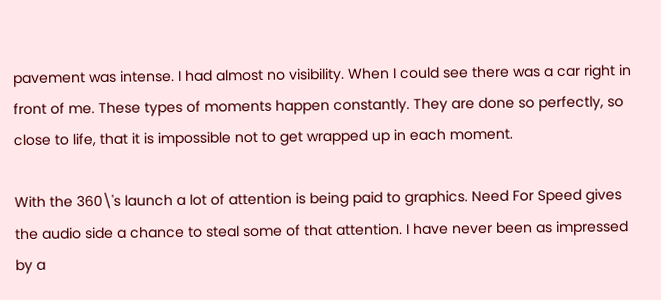pavement was intense. I had almost no visibility. When I could see there was a car right in front of me. These types of moments happen constantly. They are done so perfectly, so close to life, that it is impossible not to get wrapped up in each moment.

With the 360\'s launch a lot of attention is being paid to graphics. Need For Speed gives the audio side a chance to steal some of that attention. I have never been as impressed by a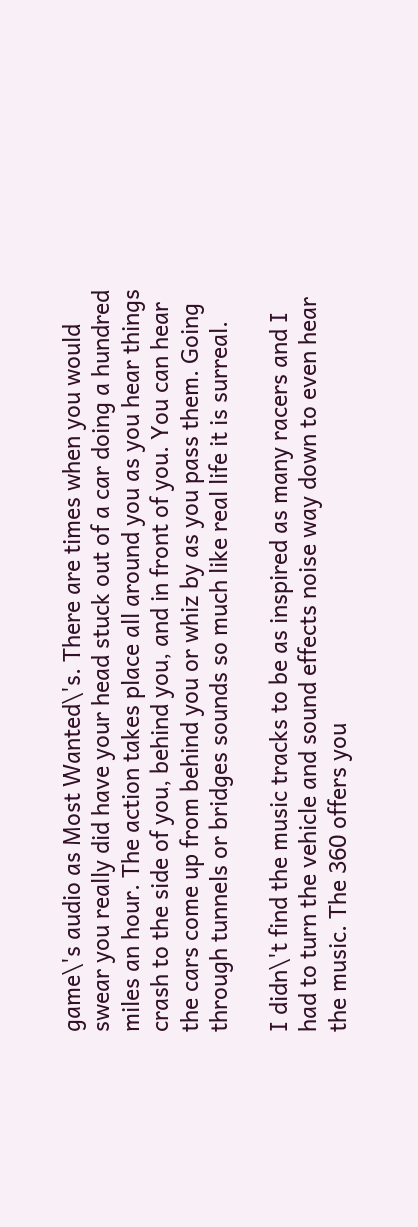game\'s audio as Most Wanted\'s. There are times when you would swear you really did have your head stuck out of a car doing a hundred miles an hour. The action takes place all around you as you hear things crash to the side of you, behind you, and in front of you. You can hear the cars come up from behind you or whiz by as you pass them. Going through tunnels or bridges sounds so much like real life it is surreal.

I didn\'t find the music tracks to be as inspired as many racers and I had to turn the vehicle and sound effects noise way down to even hear the music. The 360 offers you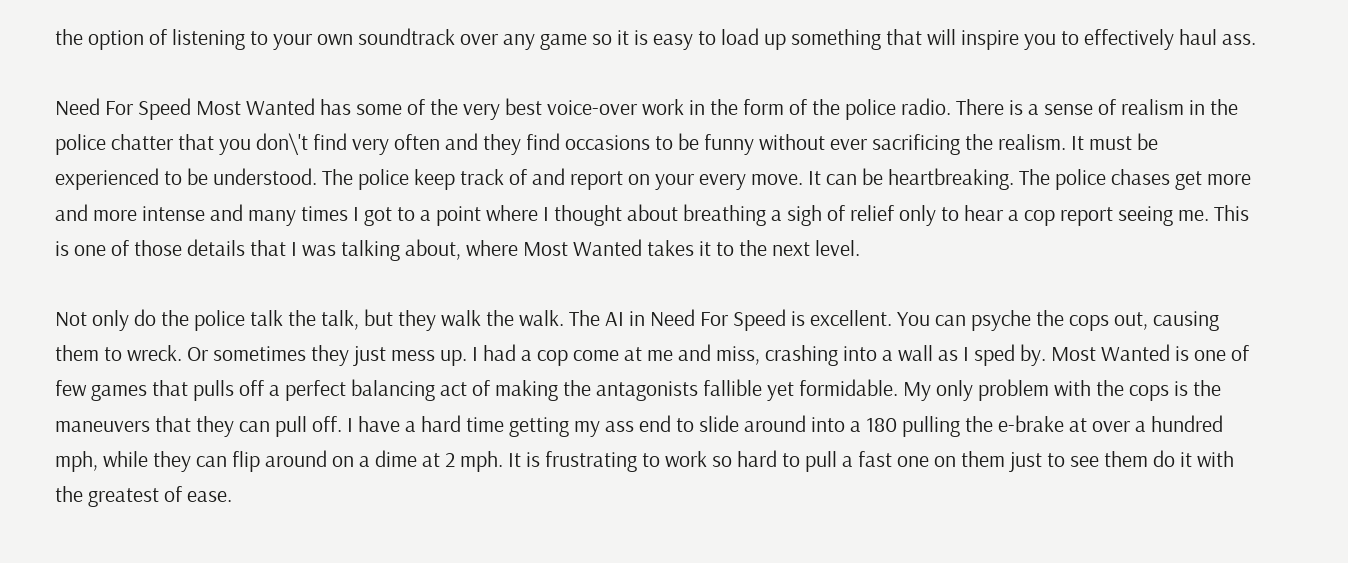the option of listening to your own soundtrack over any game so it is easy to load up something that will inspire you to effectively haul ass.

Need For Speed Most Wanted has some of the very best voice-over work in the form of the police radio. There is a sense of realism in the police chatter that you don\'t find very often and they find occasions to be funny without ever sacrificing the realism. It must be experienced to be understood. The police keep track of and report on your every move. It can be heartbreaking. The police chases get more and more intense and many times I got to a point where I thought about breathing a sigh of relief only to hear a cop report seeing me. This is one of those details that I was talking about, where Most Wanted takes it to the next level.

Not only do the police talk the talk, but they walk the walk. The AI in Need For Speed is excellent. You can psyche the cops out, causing them to wreck. Or sometimes they just mess up. I had a cop come at me and miss, crashing into a wall as I sped by. Most Wanted is one of few games that pulls off a perfect balancing act of making the antagonists fallible yet formidable. My only problem with the cops is the maneuvers that they can pull off. I have a hard time getting my ass end to slide around into a 180 pulling the e-brake at over a hundred mph, while they can flip around on a dime at 2 mph. It is frustrating to work so hard to pull a fast one on them just to see them do it with the greatest of ease.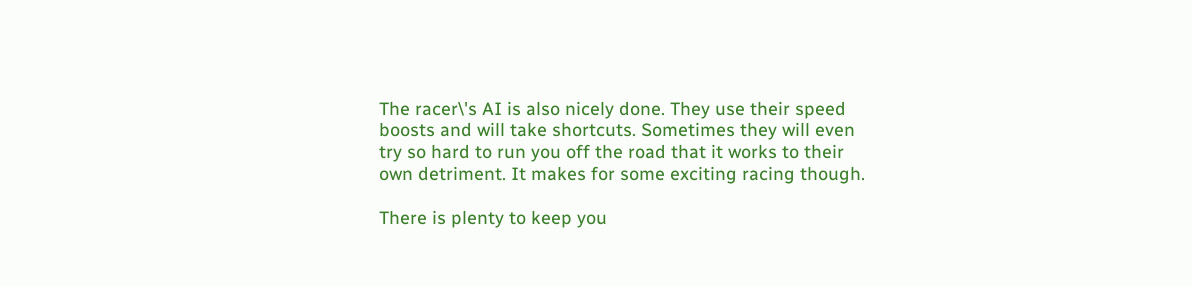The racer\'s AI is also nicely done. They use their speed boosts and will take shortcuts. Sometimes they will even try so hard to run you off the road that it works to their own detriment. It makes for some exciting racing though.

There is plenty to keep you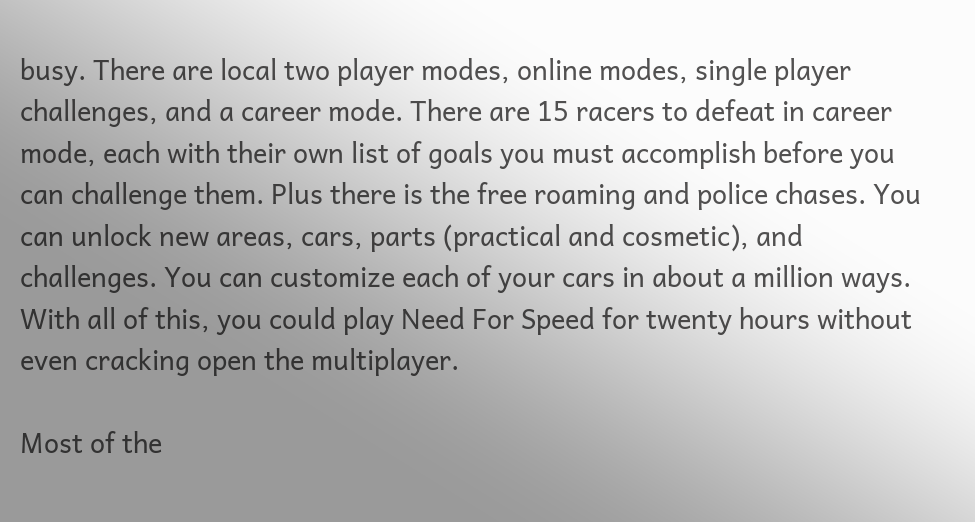busy. There are local two player modes, online modes, single player challenges, and a career mode. There are 15 racers to defeat in career mode, each with their own list of goals you must accomplish before you can challenge them. Plus there is the free roaming and police chases. You can unlock new areas, cars, parts (practical and cosmetic), and challenges. You can customize each of your cars in about a million ways. With all of this, you could play Need For Speed for twenty hours without even cracking open the multiplayer.

Most of the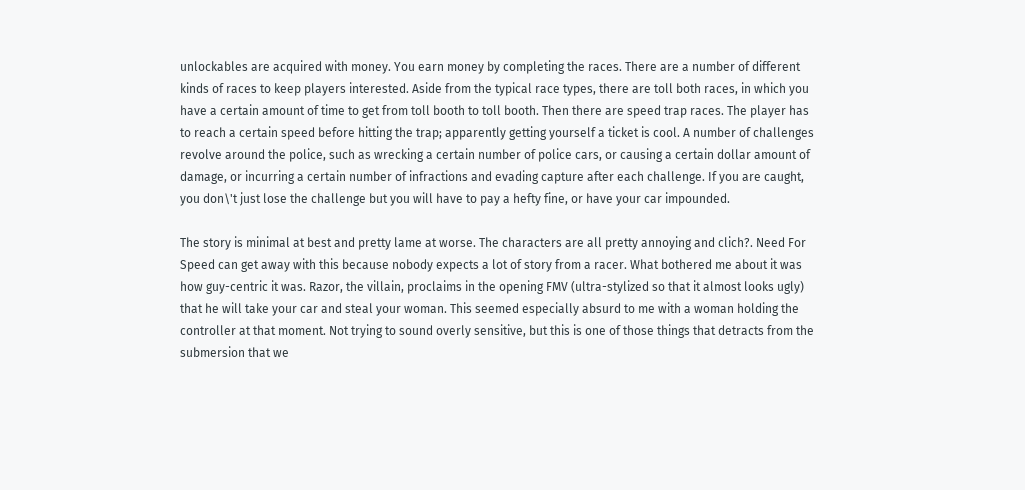unlockables are acquired with money. You earn money by completing the races. There are a number of different kinds of races to keep players interested. Aside from the typical race types, there are toll both races, in which you have a certain amount of time to get from toll booth to toll booth. Then there are speed trap races. The player has to reach a certain speed before hitting the trap; apparently getting yourself a ticket is cool. A number of challenges revolve around the police, such as wrecking a certain number of police cars, or causing a certain dollar amount of damage, or incurring a certain number of infractions and evading capture after each challenge. If you are caught, you don\'t just lose the challenge but you will have to pay a hefty fine, or have your car impounded.

The story is minimal at best and pretty lame at worse. The characters are all pretty annoying and clich?. Need For Speed can get away with this because nobody expects a lot of story from a racer. What bothered me about it was how guy-centric it was. Razor, the villain, proclaims in the opening FMV (ultra-stylized so that it almost looks ugly) that he will take your car and steal your woman. This seemed especially absurd to me with a woman holding the controller at that moment. Not trying to sound overly sensitive, but this is one of those things that detracts from the submersion that we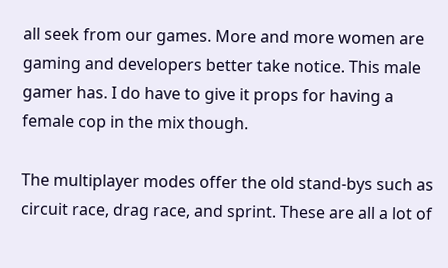all seek from our games. More and more women are gaming and developers better take notice. This male gamer has. I do have to give it props for having a female cop in the mix though.

The multiplayer modes offer the old stand-bys such as circuit race, drag race, and sprint. These are all a lot of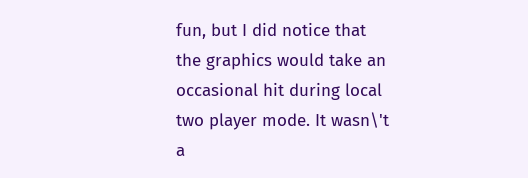fun, but I did notice that the graphics would take an occasional hit during local two player mode. It wasn\'t a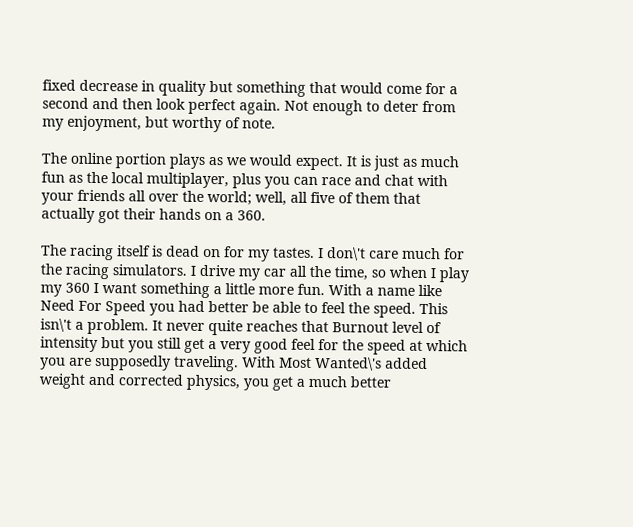fixed decrease in quality but something that would come for a second and then look perfect again. Not enough to deter from my enjoyment, but worthy of note.

The online portion plays as we would expect. It is just as much fun as the local multiplayer, plus you can race and chat with your friends all over the world; well, all five of them that actually got their hands on a 360.

The racing itself is dead on for my tastes. I don\'t care much for the racing simulators. I drive my car all the time, so when I play my 360 I want something a little more fun. With a name like Need For Speed you had better be able to feel the speed. This isn\'t a problem. It never quite reaches that Burnout level of intensity but you still get a very good feel for the speed at which you are supposedly traveling. With Most Wanted\'s added weight and corrected physics, you get a much better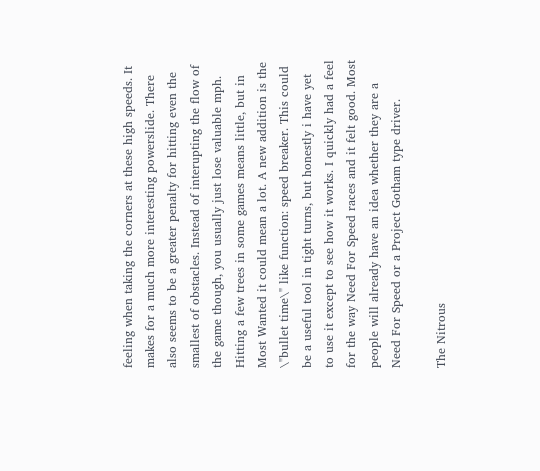feeling when taking the corners at these high speeds. It makes for a much more interesting powerslide. There also seems to be a greater penalty for hitting even the smallest of obstacles. Instead of interupting the flow of the game though, you usually just lose valuable mph. Hitting a few trees in some games means little, but in Most Wanted it could mean a lot. A new addition is the \"bullet time\" like function: speed breaker. This could be a useful tool in tight turns, but honestly i have yet to use it except to see how it works. I quickly had a feel for the way Need For Speed races and it felt good. Most people will already have an idea whether they are a Need For Speed or a Project Gotham type driver.

The Nitrous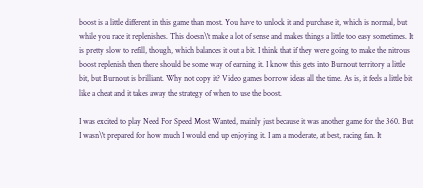boost is a little different in this game than most. You have to unlock it and purchase it, which is normal, but while you race it replenishes. This doesn\'t make a lot of sense and makes things a little too easy sometimes. It is pretty slow to refill, though, which balances it out a bit. I think that if they were going to make the nitrous boost replenish then there should be some way of earning it. I know this gets into Burnout territory a little bit, but Burnout is brilliant. Why not copy it? Video games borrow ideas all the time. As is, it feels a little bit like a cheat and it takes away the strategy of when to use the boost.

I was excited to play Need For Speed Most Wanted, mainly just because it was another game for the 360. But I wasn\'t prepared for how much I would end up enjoying it. I am a moderate, at best, racing fan. It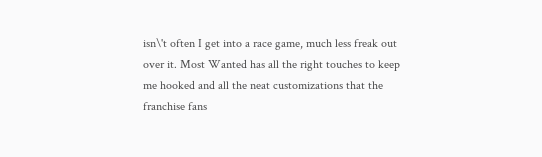isn\'t often I get into a race game, much less freak out over it. Most Wanted has all the right touches to keep me hooked and all the neat customizations that the franchise fans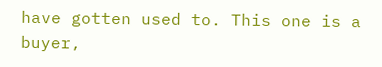have gotten used to. This one is a buyer,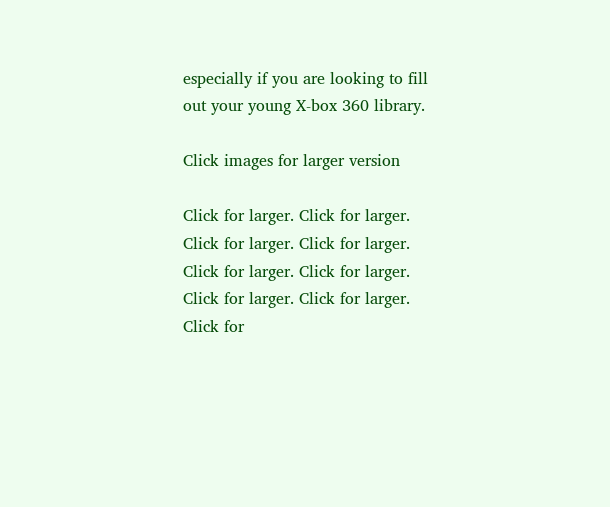especially if you are looking to fill out your young X-box 360 library.

Click images for larger version

Click for larger. Click for larger. Click for larger. Click for larger. Click for larger. Click for larger. Click for larger. Click for larger. Click for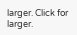larger. Click for larger.